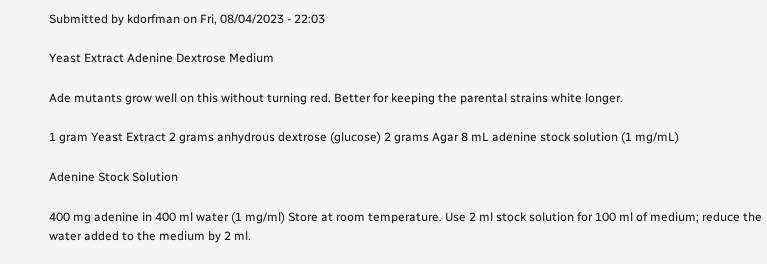Submitted by kdorfman on Fri, 08/04/2023 - 22:03

Yeast Extract Adenine Dextrose Medium

Ade mutants grow well on this without turning red. Better for keeping the parental strains white longer.

1 gram Yeast Extract 2 grams anhydrous dextrose (glucose) 2 grams Agar 8 mL adenine stock solution (1 mg/mL)

Adenine Stock Solution

400 mg adenine in 400 ml water (1 mg/ml) Store at room temperature. Use 2 ml stock solution for 100 ml of medium; reduce the water added to the medium by 2 ml.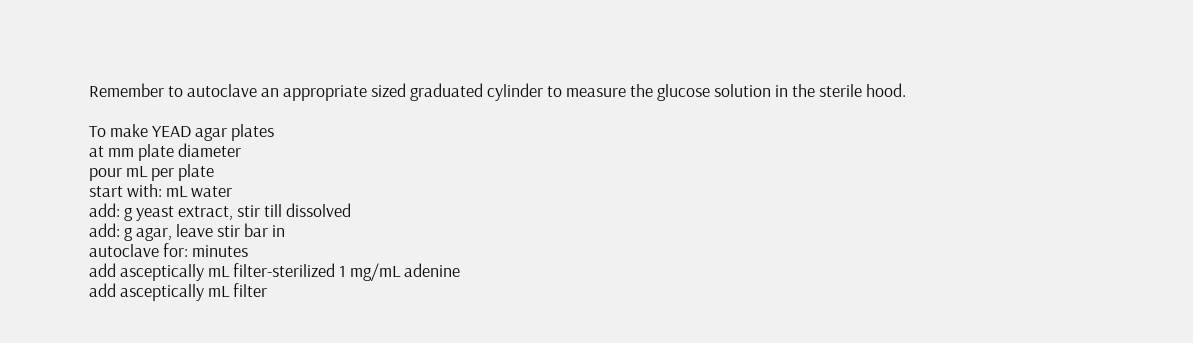Remember to autoclave an appropriate sized graduated cylinder to measure the glucose solution in the sterile hood.

To make YEAD agar plates
at mm plate diameter
pour mL per plate
start with: mL water
add: g yeast extract, stir till dissolved
add: g agar, leave stir bar in
autoclave for: minutes
add asceptically mL filter-sterilized 1 mg/mL adenine
add asceptically mL filter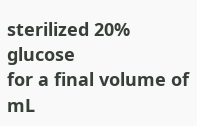sterilized 20% glucose
for a final volume of mL